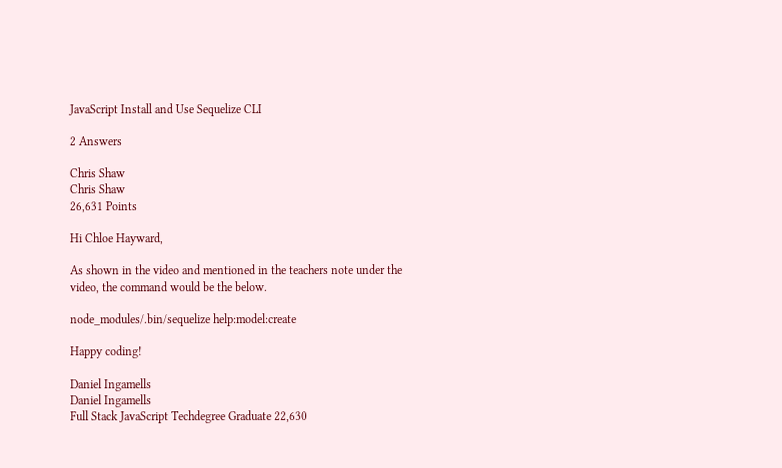JavaScript Install and Use Sequelize CLI

2 Answers

Chris Shaw
Chris Shaw
26,631 Points

Hi Chloe Hayward,

As shown in the video and mentioned in the teachers note under the video, the command would be the below.

node_modules/.bin/sequelize help:model:create

Happy coding!

Daniel Ingamells
Daniel Ingamells
Full Stack JavaScript Techdegree Graduate 22,630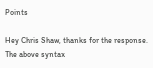Points

Hey Chris Shaw, thanks for the response. The above syntax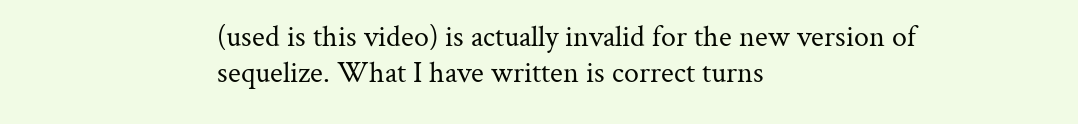(used is this video) is actually invalid for the new version of sequelize. What I have written is correct turns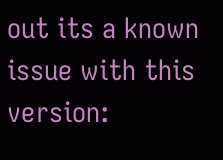out its a known issue with this version: